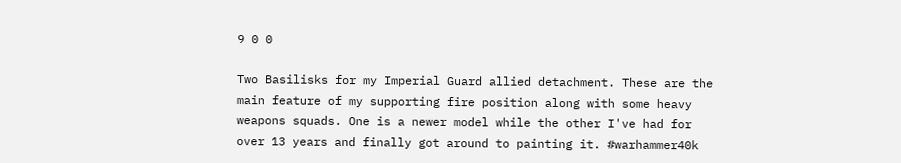9 0 0

Two Basilisks for my Imperial Guard allied detachment. These are the main feature of my supporting fire position along with some heavy weapons squads. One is a newer model while the other I've had for over 13 years and finally got around to painting it. #warhammer40k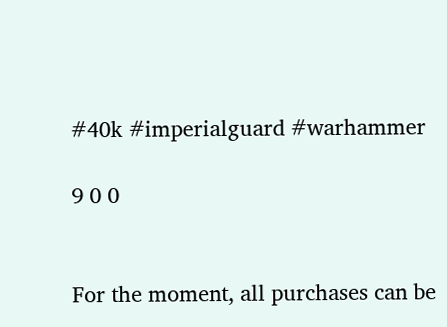#40k #imperialguard #warhammer

9 0 0


For the moment, all purchases can be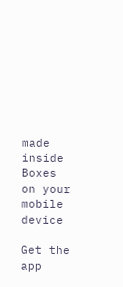made
inside Boxes on your mobile device

Get the app